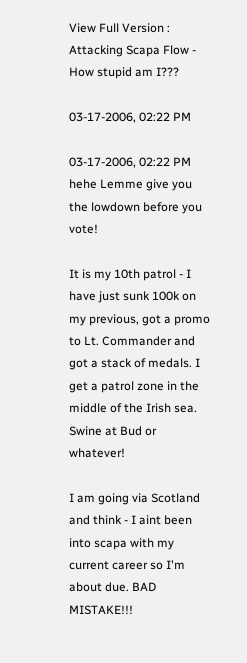View Full Version : Attacking Scapa Flow - How stupid am I???

03-17-2006, 02:22 PM

03-17-2006, 02:22 PM
hehe Lemme give you the lowdown before you vote!

It is my 10th patrol - I have just sunk 100k on my previous, got a promo to Lt. Commander and got a stack of medals. I get a patrol zone in the middle of the Irish sea. Swine at Bud or whatever!

I am going via Scotland and think - I aint been into scapa with my current career so I'm about due. BAD MISTAKE!!!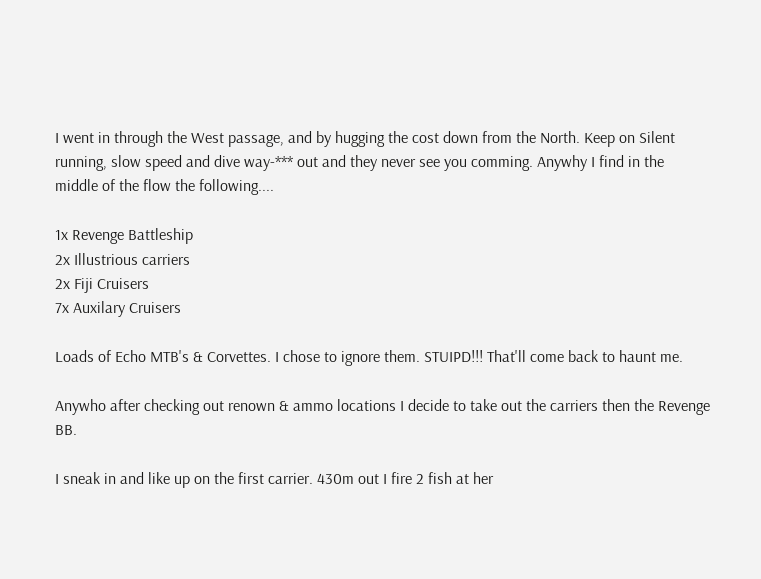I went in through the West passage, and by hugging the cost down from the North. Keep on Silent running, slow speed and dive way-*** out and they never see you comming. Anywhy I find in the middle of the flow the following....

1x Revenge Battleship
2x Illustrious carriers
2x Fiji Cruisers
7x Auxilary Cruisers

Loads of Echo MTB's & Corvettes. I chose to ignore them. STUIPD!!! That'll come back to haunt me.

Anywho after checking out renown & ammo locations I decide to take out the carriers then the Revenge BB.

I sneak in and like up on the first carrier. 430m out I fire 2 fish at her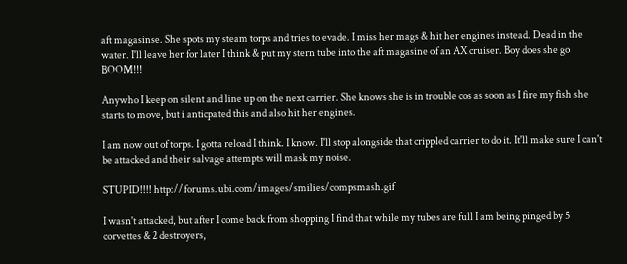aft magasinse. She spots my steam torps and tries to evade. I miss her mags & hit her engines instead. Dead in the water. I'll leave her for later I think & put my stern tube into the aft magasine of an AX cruiser. Boy does she go BOOM!!!

Anywho I keep on silent and line up on the next carrier. She knows she is in trouble cos as soon as I fire my fish she starts to move, but i anticpated this and also hit her engines.

I am now out of torps. I gotta reload I think. I know. I'll stop alongside that crippled carrier to do it. It'll make sure I can't be attacked and their salvage attempts will mask my noise.

STUPID!!!! http://forums.ubi.com/images/smilies/compsmash.gif

I wasn't attacked, but after I come back from shopping I find that while my tubes are full I am being pinged by 5 corvettes & 2 destroyers,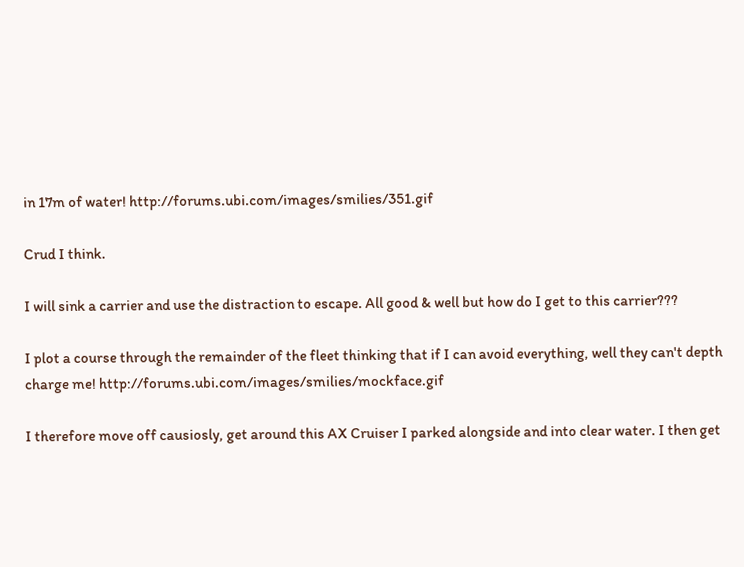in 17m of water! http://forums.ubi.com/images/smilies/351.gif

Crud I think.

I will sink a carrier and use the distraction to escape. All good & well but how do I get to this carrier???

I plot a course through the remainder of the fleet thinking that if I can avoid everything, well they can't depth charge me! http://forums.ubi.com/images/smilies/mockface.gif

I therefore move off causiosly, get around this AX Cruiser I parked alongside and into clear water. I then get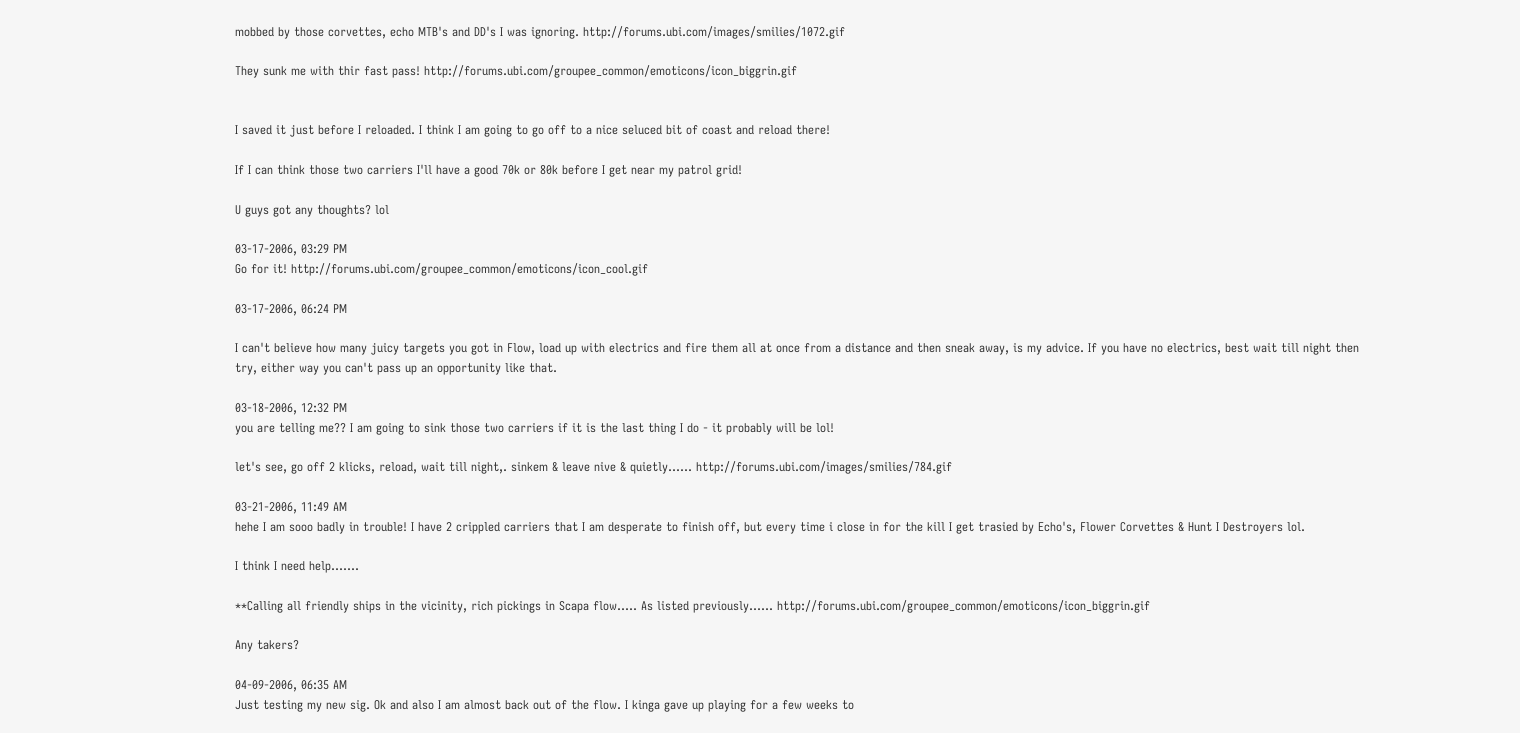mobbed by those corvettes, echo MTB's and DD's I was ignoring. http://forums.ubi.com/images/smilies/1072.gif

They sunk me with thir fast pass! http://forums.ubi.com/groupee_common/emoticons/icon_biggrin.gif


I saved it just before I reloaded. I think I am going to go off to a nice seluced bit of coast and reload there!

If I can think those two carriers I'll have a good 70k or 80k before I get near my patrol grid!

U guys got any thoughts? lol

03-17-2006, 03:29 PM
Go for it! http://forums.ubi.com/groupee_common/emoticons/icon_cool.gif

03-17-2006, 06:24 PM

I can't believe how many juicy targets you got in Flow, load up with electrics and fire them all at once from a distance and then sneak away, is my advice. If you have no electrics, best wait till night then try, either way you can't pass up an opportunity like that.

03-18-2006, 12:32 PM
you are telling me?? I am going to sink those two carriers if it is the last thing I do - it probably will be lol!

let's see, go off 2 klicks, reload, wait till night,. sinkem & leave nive & quietly...... http://forums.ubi.com/images/smilies/784.gif

03-21-2006, 11:49 AM
hehe I am sooo badly in trouble! I have 2 crippled carriers that I am desperate to finish off, but every time i close in for the kill I get trasied by Echo's, Flower Corvettes & Hunt I Destroyers lol.

I think I need help.......

**Calling all friendly ships in the vicinity, rich pickings in Scapa flow..... As listed previously...... http://forums.ubi.com/groupee_common/emoticons/icon_biggrin.gif

Any takers?

04-09-2006, 06:35 AM
Just testing my new sig. Ok and also I am almost back out of the flow. I kinga gave up playing for a few weeks to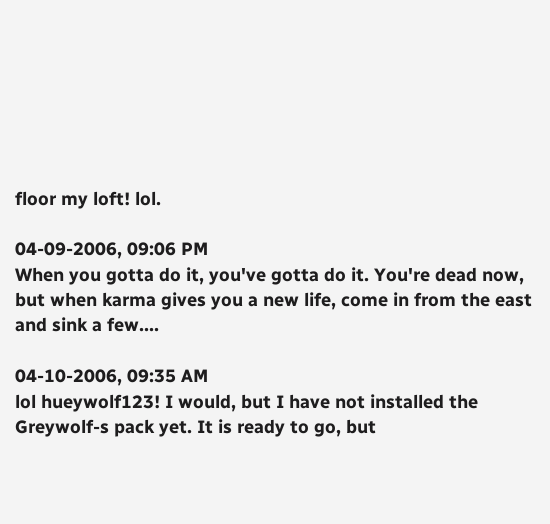floor my loft! lol.

04-09-2006, 09:06 PM
When you gotta do it, you've gotta do it. You're dead now, but when karma gives you a new life, come in from the east and sink a few....

04-10-2006, 09:35 AM
lol hueywolf123! I would, but I have not installed the Greywolf-s pack yet. It is ready to go, but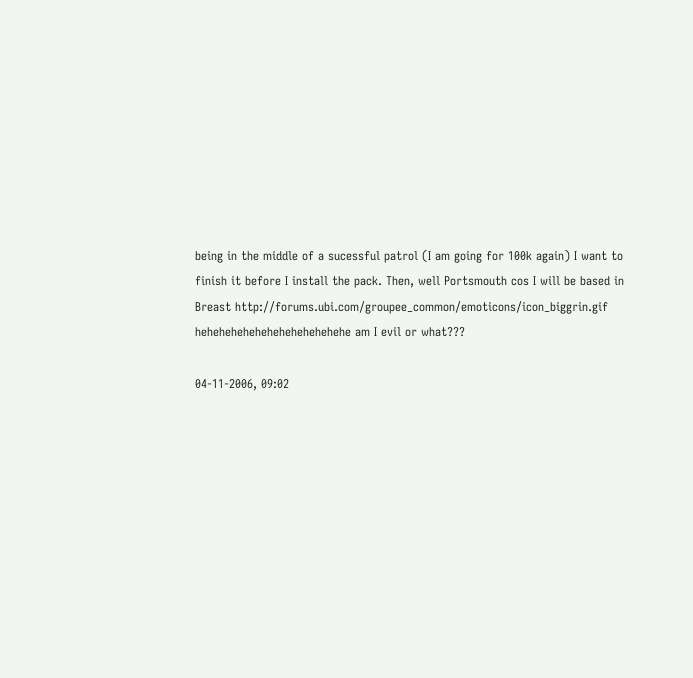being in the middle of a sucessful patrol (I am going for 100k again) I want to finish it before I install the pack. Then, well Portsmouth cos I will be based in Breast http://forums.ubi.com/groupee_common/emoticons/icon_biggrin.gif hehehehehehehehehehehehehe am I evil or what???

04-11-2006, 09:02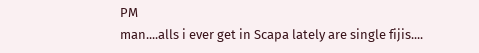PM
man....alls i ever get in Scapa lately are single fijis....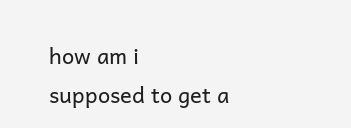how am i supposed to get a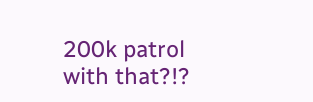200k patrol with that?!?